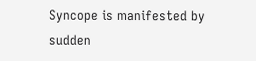Syncope is manifested by sudden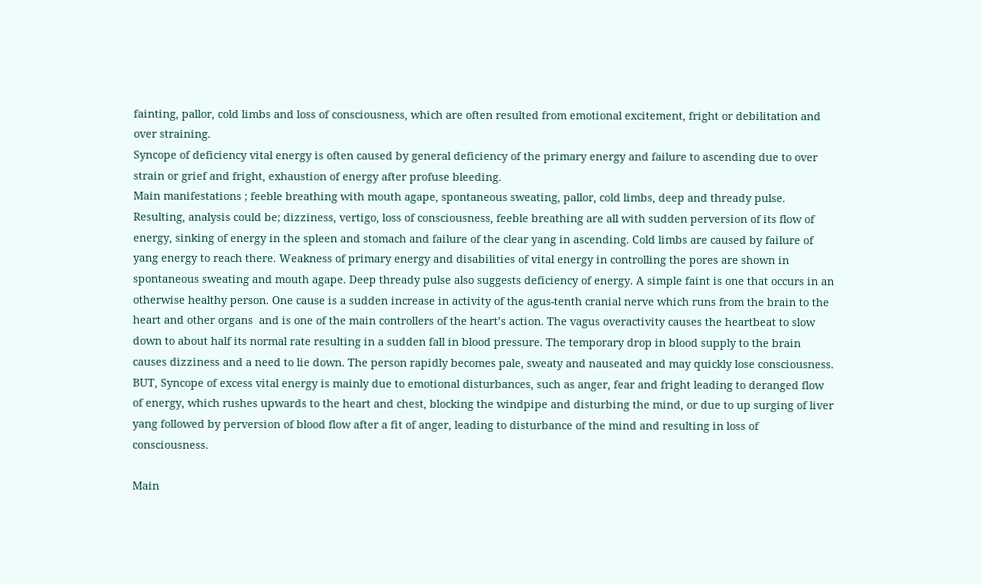fainting, pallor, cold limbs and loss of consciousness, which are often resulted from emotional excitement, fright or debilitation and over straining.
Syncope of deficiency vital energy is often caused by general deficiency of the primary energy and failure to ascending due to over strain or grief and fright, exhaustion of energy after profuse bleeding.
Main manifestations ; feeble breathing with mouth agape, spontaneous sweating, pallor, cold limbs, deep and thready pulse. Resulting, analysis could be; dizziness, vertigo, loss of consciousness, feeble breathing are all with sudden perversion of its flow of energy, sinking of energy in the spleen and stomach and failure of the clear yang in ascending. Cold limbs are caused by failure of yang energy to reach there. Weakness of primary energy and disabilities of vital energy in controlling the pores are shown in spontaneous sweating and mouth agape. Deep thready pulse also suggests deficiency of energy. A simple faint is one that occurs in an otherwise healthy person. One cause is a sudden increase in activity of the agus-tenth cranial nerve which runs from the brain to the heart and other organs  and is one of the main controllers of the heart’s action. The vagus overactivity causes the heartbeat to slow down to about half its normal rate resulting in a sudden fall in blood pressure. The temporary drop in blood supply to the brain causes dizziness and a need to lie down. The person rapidly becomes pale, sweaty and nauseated and may quickly lose consciousness.
BUT, Syncope of excess vital energy is mainly due to emotional disturbances, such as anger, fear and fright leading to deranged flow of energy, which rushes upwards to the heart and chest, blocking the windpipe and disturbing the mind, or due to up surging of liver yang followed by perversion of blood flow after a fit of anger, leading to disturbance of the mind and resulting in loss of consciousness.

Main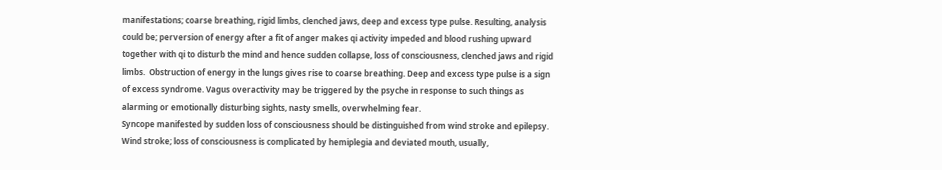manifestations; coarse breathing, rigid limbs, clenched jaws, deep and excess type pulse. Resulting, analysis could be; perversion of energy after a fit of anger makes qi activity impeded and blood rushing upward together with qi to disturb the mind and hence sudden collapse, loss of consciousness, clenched jaws and rigid limbs.  Obstruction of energy in the lungs gives rise to coarse breathing. Deep and excess type pulse is a sign of excess syndrome. Vagus overactivity may be triggered by the psyche in response to such things as alarming or emotionally disturbing sights, nasty smells, overwhelming fear.
Syncope manifested by sudden loss of consciousness should be distinguished from wind stroke and epilepsy.  Wind stroke; loss of consciousness is complicated by hemiplegia and deviated mouth, usually,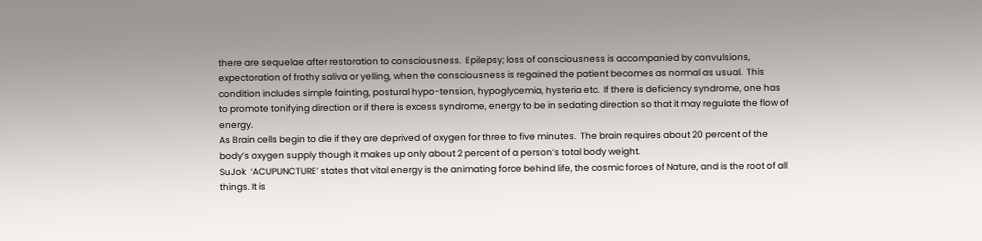there are sequelae after restoration to consciousness.  Epilepsy; loss of consciousness is accompanied by convulsions, expectoration of frothy saliva or yelling, when the consciousness is regained the patient becomes as normal as usual.  This condition includes simple fainting, postural hypo-tension, hypoglycemia, hysteria etc.  If there is deficiency syndrome, one has to promote tonifying direction or if there is excess syndrome, energy to be in sedating direction so that it may regulate the flow of energy.
As Brain cells begin to die if they are deprived of oxygen for three to five minutes.  The brain requires about 20 percent of the body’s oxygen supply though it makes up only about 2 percent of a person’s total body weight.
SuJok  ‘ACUPUNCTURE’ states that vital energy is the animating force behind life, the cosmic forces of Nature, and is the root of all things. It is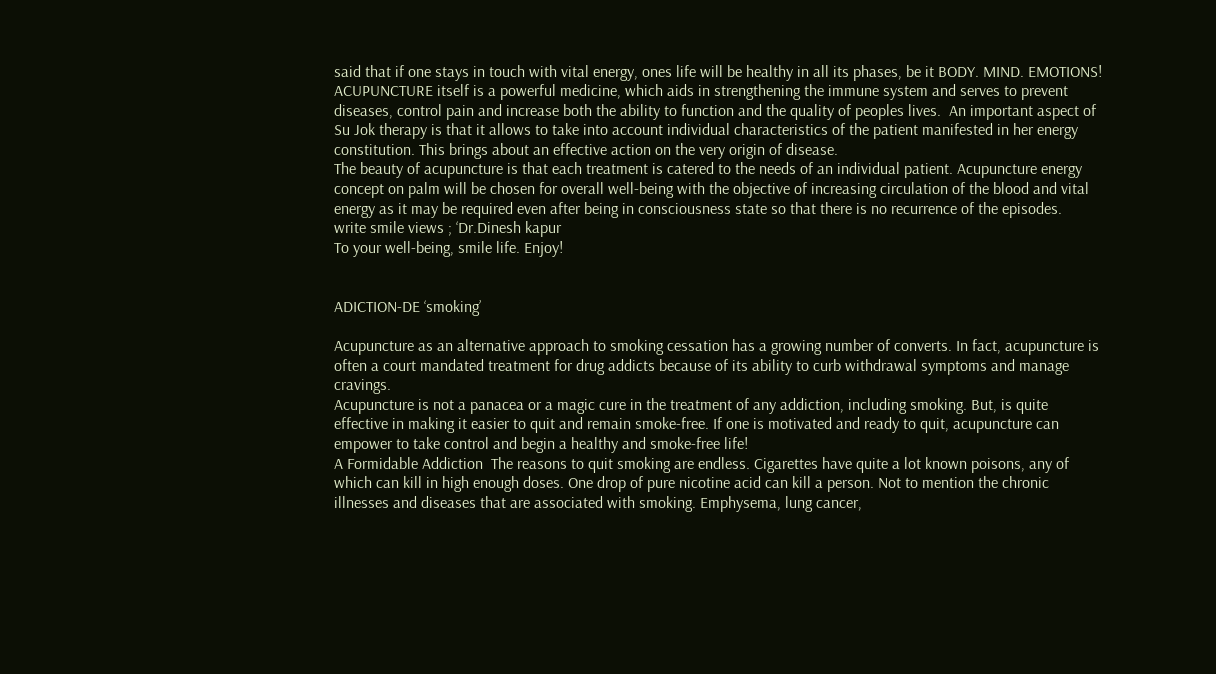said that if one stays in touch with vital energy, ones life will be healthy in all its phases, be it BODY. MIND. EMOTIONS!  ACUPUNCTURE itself is a powerful medicine, which aids in strengthening the immune system and serves to prevent diseases, control pain and increase both the ability to function and the quality of peoples lives.  An important aspect of Su Jok therapy is that it allows to take into account individual characteristics of the patient manifested in her energy constitution. This brings about an effective action on the very origin of disease.
The beauty of acupuncture is that each treatment is catered to the needs of an individual patient. Acupuncture energy concept on palm will be chosen for overall well-being with the objective of increasing circulation of the blood and vital energy as it may be required even after being in consciousness state so that there is no recurrence of the episodes.
write smile views ; ‘Dr.Dinesh kapur
To your well-being, smile life. Enjoy!


ADICTION-DE ‘smoking’

Acupuncture as an alternative approach to smoking cessation has a growing number of converts. In fact, acupuncture is often a court mandated treatment for drug addicts because of its ability to curb withdrawal symptoms and manage cravings.
Acupuncture is not a panacea or a magic cure in the treatment of any addiction, including smoking. But, is quite effective in making it easier to quit and remain smoke-free. If one is motivated and ready to quit, acupuncture can empower to take control and begin a healthy and smoke-free life!
A Formidable Addiction  The reasons to quit smoking are endless. Cigarettes have quite a lot known poisons, any of which can kill in high enough doses. One drop of pure nicotine acid can kill a person. Not to mention the chronic illnesses and diseases that are associated with smoking. Emphysema, lung cancer,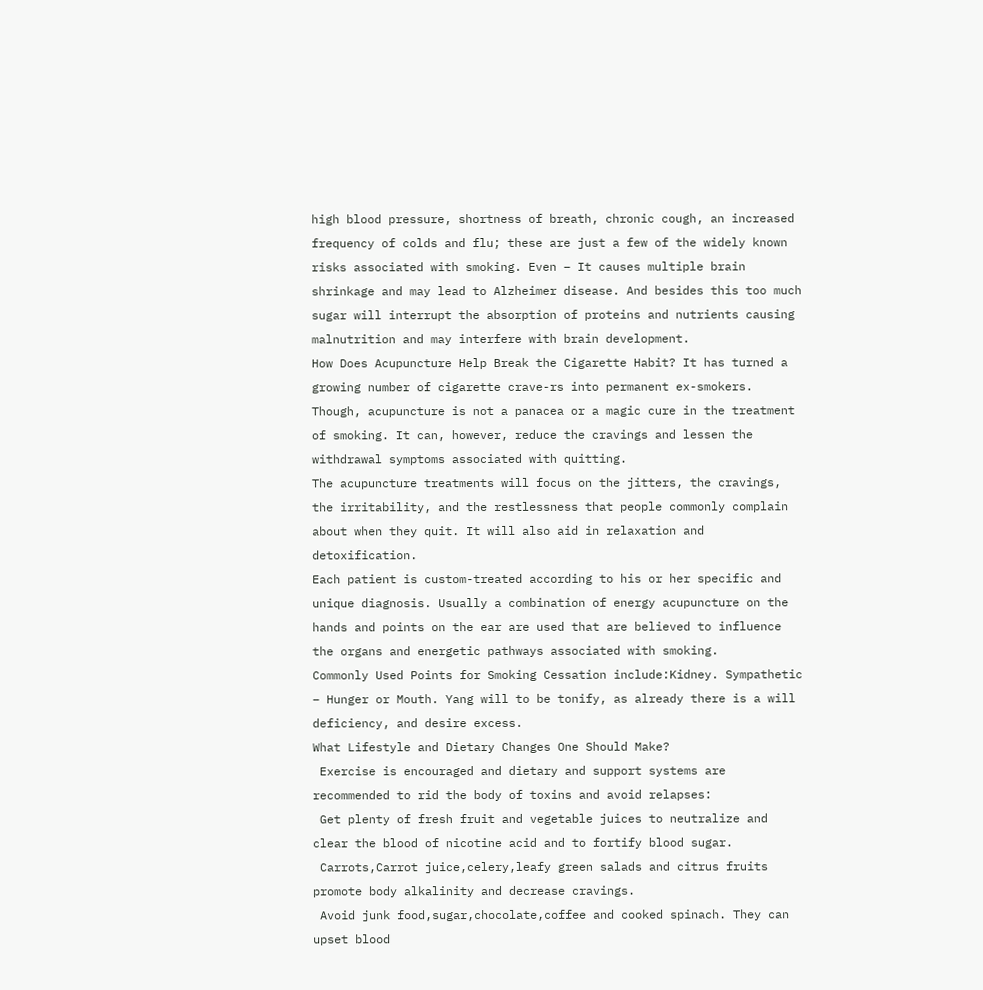high blood pressure, shortness of breath, chronic cough, an increased frequency of colds and flu; these are just a few of the widely known risks associated with smoking. Even – It causes multiple brain shrinkage and may lead to Alzheimer disease. And besides this too much sugar will interrupt the absorption of proteins and nutrients causing malnutrition and may interfere with brain development.
How Does Acupuncture Help Break the Cigarette Habit? It has turned a growing number of cigarette crave-rs into permanent ex-smokers. Though, acupuncture is not a panacea or a magic cure in the treatment of smoking. It can, however, reduce the cravings and lessen the withdrawal symptoms associated with quitting.
The acupuncture treatments will focus on the jitters, the cravings, the irritability, and the restlessness that people commonly complain about when they quit. It will also aid in relaxation and detoxification.
Each patient is custom-treated according to his or her specific and unique diagnosis. Usually a combination of energy acupuncture on the hands and points on the ear are used that are believed to influence the organs and energetic pathways associated with smoking.
Commonly Used Points for Smoking Cessation include:Kidney. Sympathetic – Hunger or Mouth. Yang will to be tonify, as already there is a will deficiency, and desire excess.
What Lifestyle and Dietary Changes One Should Make?
 Exercise is encouraged and dietary and support systems are recommended to rid the body of toxins and avoid relapses:
 Get plenty of fresh fruit and vegetable juices to neutralize and clear the blood of nicotine acid and to fortify blood sugar.
 Carrots,Carrot juice,celery,leafy green salads and citrus fruits promote body alkalinity and decrease cravings.
 Avoid junk food,sugar,chocolate,coffee and cooked spinach. They can upset blood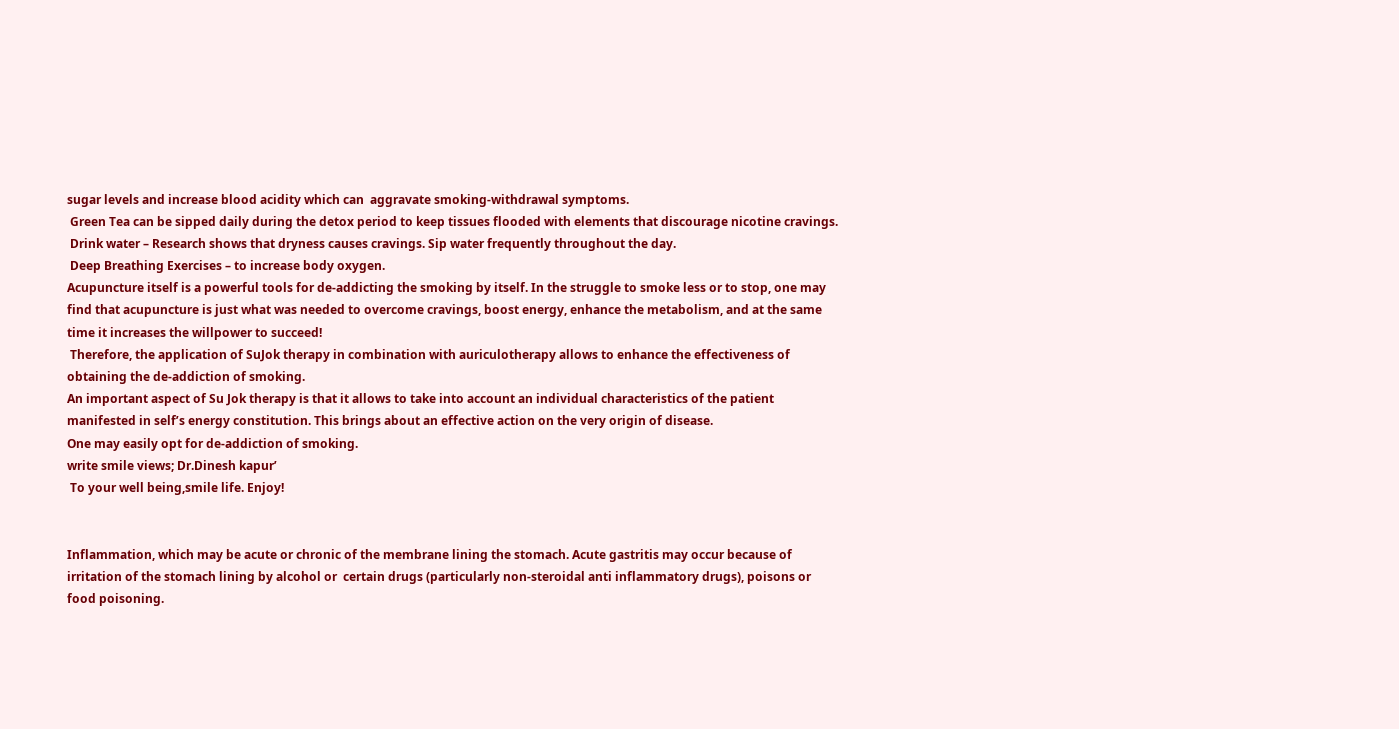sugar levels and increase blood acidity which can  aggravate smoking-withdrawal symptoms.
 Green Tea can be sipped daily during the detox period to keep tissues flooded with elements that discourage nicotine cravings.
 Drink water – Research shows that dryness causes cravings. Sip water frequently throughout the day.
 Deep Breathing Exercises – to increase body oxygen.
Acupuncture itself is a powerful tools for de-addicting the smoking by itself. In the struggle to smoke less or to stop, one may find that acupuncture is just what was needed to overcome cravings, boost energy, enhance the metabolism, and at the same time it increases the willpower to succeed!
 Therefore, the application of SuJok therapy in combination with auriculotherapy allows to enhance the effectiveness of obtaining the de-addiction of smoking.
An important aspect of Su Jok therapy is that it allows to take into account an individual characteristics of the patient manifested in self’s energy constitution. This brings about an effective action on the very origin of disease.
One may easily opt for de-addiction of smoking.
write smile views; Dr.Dinesh kapur’
 To your well being,smile life. Enjoy!


Inflammation, which may be acute or chronic of the membrane lining the stomach. Acute gastritis may occur because of irritation of the stomach lining by alcohol or  certain drugs (particularly non-steroidal anti inflammatory drugs), poisons or food poisoning.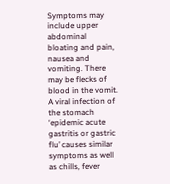Symptoms may include upper abdominal bloating and pain, nausea and vomiting. There may be flecks of blood in the vomit. A viral infection of the stomach  ‘epidemic acute gastritis or gastric flu’ causes similar symptoms as well as chills, fever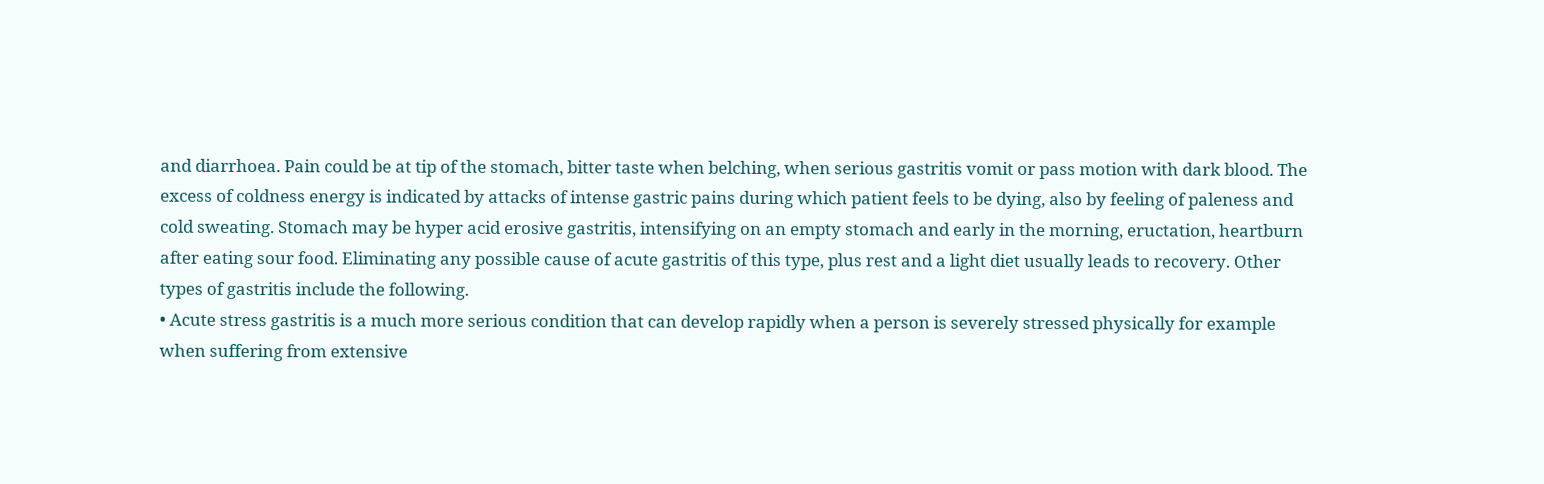and diarrhoea. Pain could be at tip of the stomach, bitter taste when belching, when serious gastritis vomit or pass motion with dark blood. The excess of coldness energy is indicated by attacks of intense gastric pains during which patient feels to be dying, also by feeling of paleness and cold sweating. Stomach may be hyper acid erosive gastritis, intensifying on an empty stomach and early in the morning, eructation, heartburn after eating sour food. Eliminating any possible cause of acute gastritis of this type, plus rest and a light diet usually leads to recovery. Other types of gastritis include the following.
• Acute stress gastritis is a much more serious condition that can develop rapidly when a person is severely stressed physically for example when suffering from extensive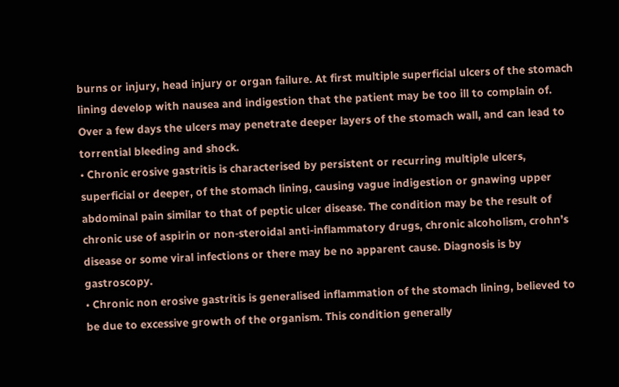burns or injury, head injury or organ failure. At first multiple superficial ulcers of the stomach lining develop with nausea and indigestion that the patient may be too ill to complain of. Over a few days the ulcers may penetrate deeper layers of the stomach wall, and can lead to torrential bleeding and shock.
• Chronic erosive gastritis is characterised by persistent or recurring multiple ulcers, superficial or deeper, of the stomach lining, causing vague indigestion or gnawing upper abdominal pain similar to that of peptic ulcer disease. The condition may be the result of chronic use of aspirin or non-steroidal anti-inflammatory drugs, chronic alcoholism, crohn’s disease or some viral infections or there may be no apparent cause. Diagnosis is by gastroscopy.
• Chronic non erosive gastritis is generalised inflammation of the stomach lining, believed to be due to excessive growth of the organism. This condition generally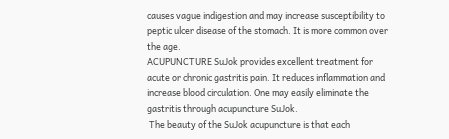causes vague indigestion and may increase susceptibility to peptic ulcer disease of the stomach. It is more common over the age.
ACUPUNCTURE SuJok provides excellent treatment for acute or chronic gastritis pain. It reduces inflammation and increase blood circulation. One may easily eliminate the gastritis through acupuncture SuJok.
 The beauty of the SuJok acupuncture is that each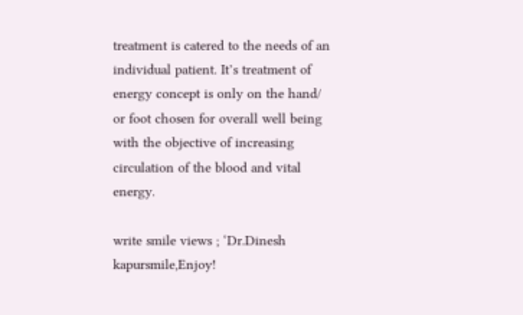treatment is catered to the needs of an individual patient. It’s treatment of energy concept is only on the hand/ or foot chosen for overall well being with the objective of increasing circulation of the blood and vital energy.

write smile views ; ‘Dr.Dinesh kapursmile,Enjoy!